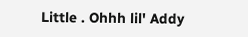Little . Ohhh lil' Addy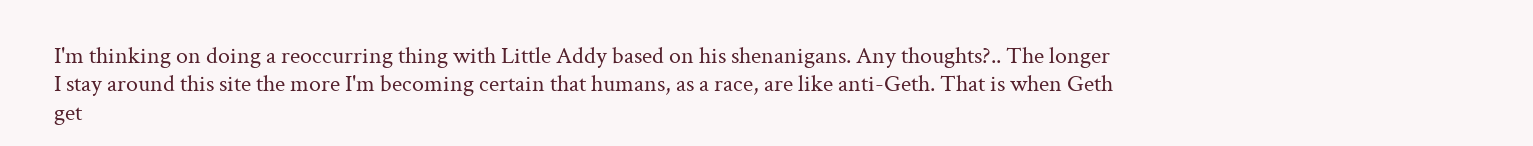I'm thinking on doing a reoccurring thing with Little Addy based on his shenanigans. Any thoughts?.. The longer I stay around this site the more I'm becoming certain that humans, as a race, are like anti-Geth. That is when Geth get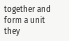together and form a unit they